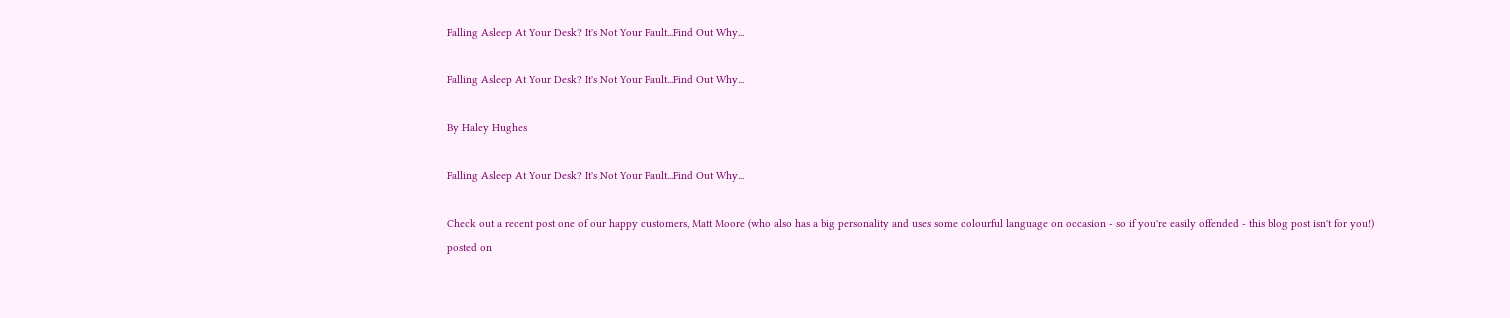Falling Asleep At Your Desk? It's Not Your Fault...Find Out Why...

Falling Asleep At Your Desk? It's Not Your Fault...Find Out Why...

By Haley Hughes

Falling Asleep At Your Desk? It's Not Your Fault...Find Out Why...

Check out a recent post one of our happy customers, Matt Moore (who also has a big personality and uses some colourful language on occasion - so if you're easily offended - this blog post isn't for you!) posted on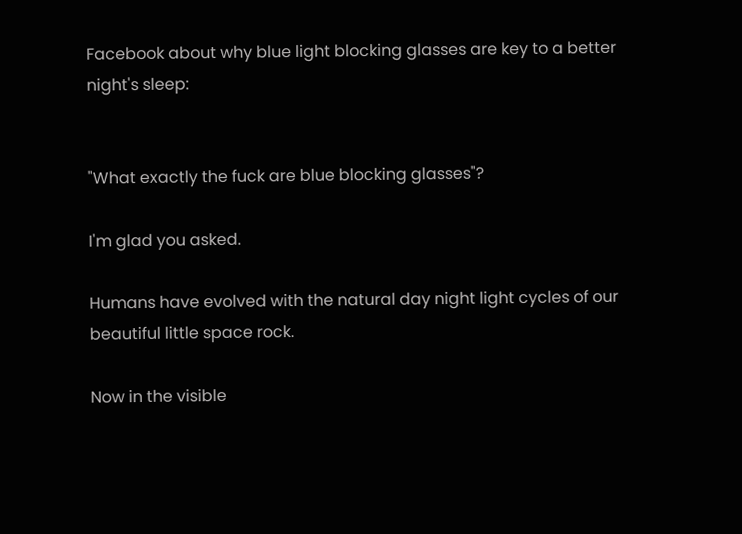Facebook about why blue light blocking glasses are key to a better night's sleep:


"What exactly the fuck are blue blocking glasses"?

I'm glad you asked.

Humans have evolved with the natural day night light cycles of our beautiful little space rock.

Now in the visible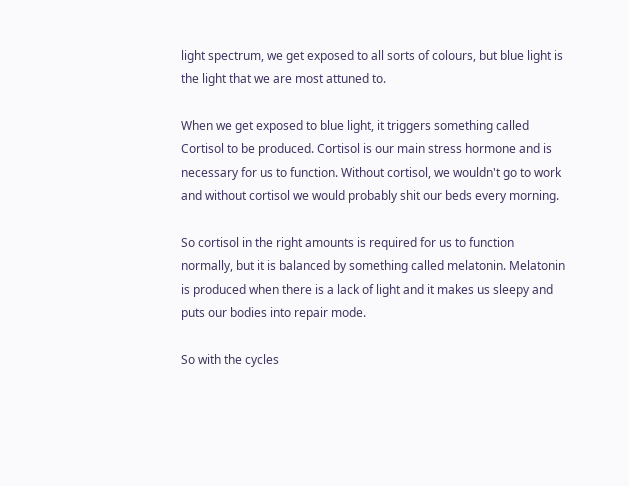light spectrum, we get exposed to all sorts of colours, but blue light is the light that we are most attuned to.

When we get exposed to blue light, it triggers something called Cortisol to be produced. Cortisol is our main stress hormone and is necessary for us to function. Without cortisol, we wouldn't go to work and without cortisol we would probably shit our beds every morning.

So cortisol in the right amounts is required for us to function normally, but it is balanced by something called melatonin. Melatonin is produced when there is a lack of light and it makes us sleepy and puts our bodies into repair mode.

So with the cycles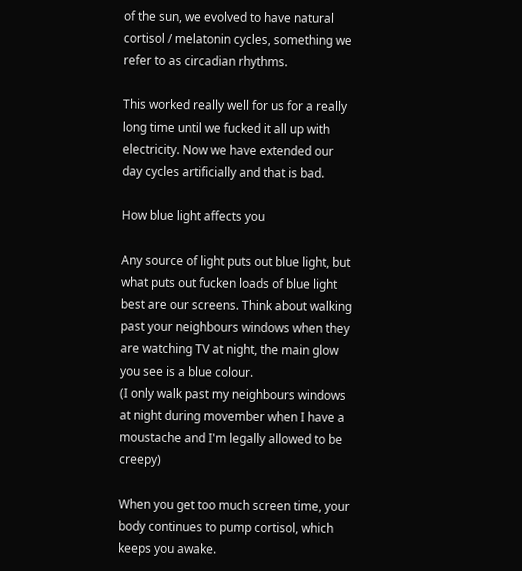of the sun, we evolved to have natural cortisol / melatonin cycles, something we refer to as circadian rhythms.

This worked really well for us for a really long time until we fucked it all up with electricity. Now we have extended our day cycles artificially and that is bad.

How blue light affects you

Any source of light puts out blue light, but what puts out fucken loads of blue light best are our screens. Think about walking past your neighbours windows when they are watching TV at night, the main glow you see is a blue colour.
(I only walk past my neighbours windows at night during movember when I have a moustache and I'm legally allowed to be creepy)

When you get too much screen time, your body continues to pump cortisol, which keeps you awake.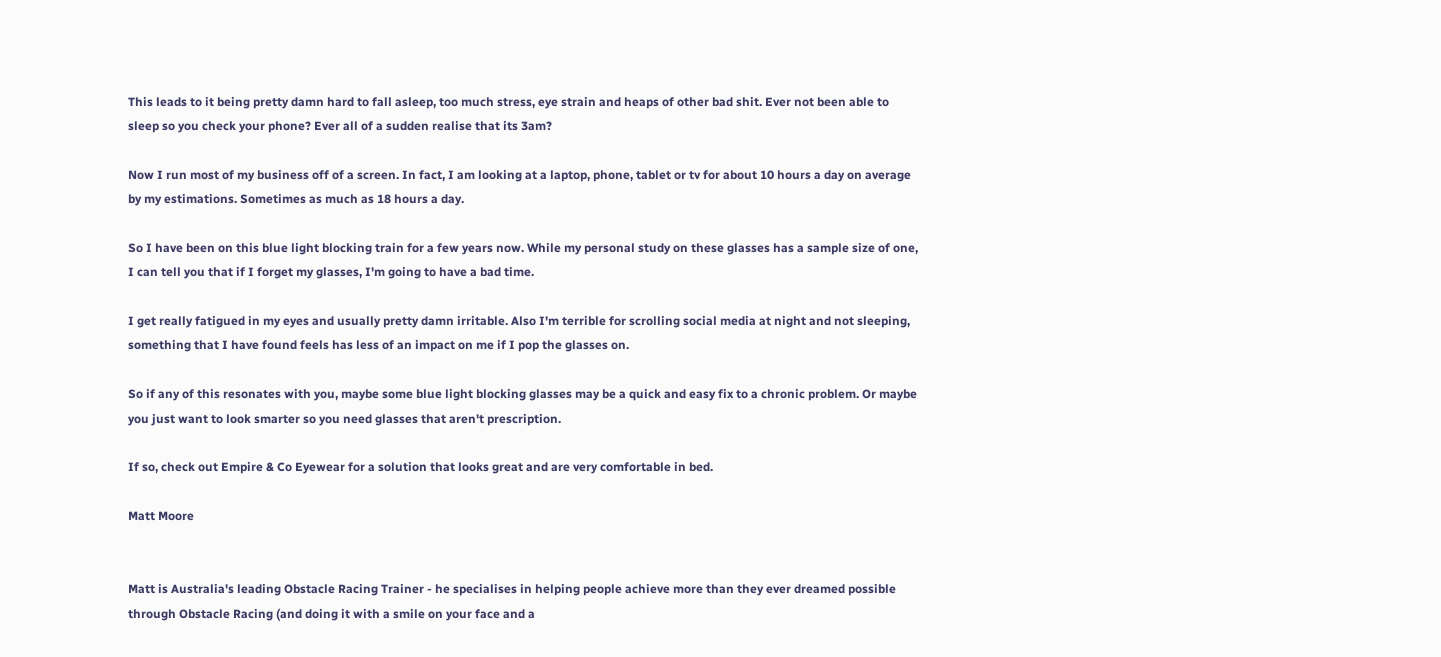This leads to it being pretty damn hard to fall asleep, too much stress, eye strain and heaps of other bad shit. Ever not been able to sleep so you check your phone? Ever all of a sudden realise that its 3am?

Now I run most of my business off of a screen. In fact, I am looking at a laptop, phone, tablet or tv for about 10 hours a day on average by my estimations. Sometimes as much as 18 hours a day.

So I have been on this blue light blocking train for a few years now. While my personal study on these glasses has a sample size of one, I can tell you that if I forget my glasses, I'm going to have a bad time.

I get really fatigued in my eyes and usually pretty damn irritable. Also I'm terrible for scrolling social media at night and not sleeping, something that I have found feels has less of an impact on me if I pop the glasses on.

So if any of this resonates with you, maybe some blue light blocking glasses may be a quick and easy fix to a chronic problem. Or maybe you just want to look smarter so you need glasses that aren't prescription.

If so, check out Empire & Co Eyewear for a solution that looks great and are very comfortable in bed.

Matt Moore


Matt is Australia's leading Obstacle Racing Trainer - he specialises in helping people achieve more than they ever dreamed possible through Obstacle Racing (and doing it with a smile on your face and a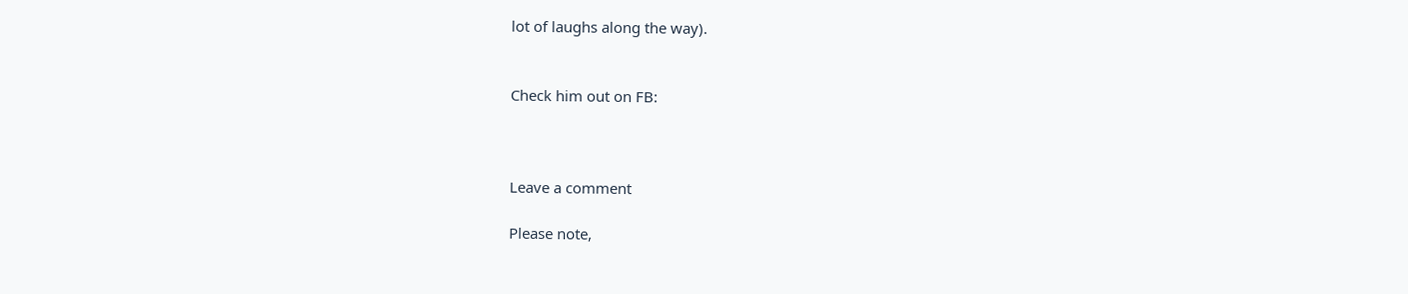lot of laughs along the way).


Check him out on FB:



Leave a comment

Please note,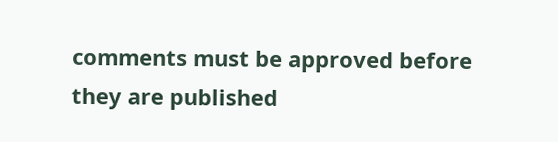comments must be approved before they are published